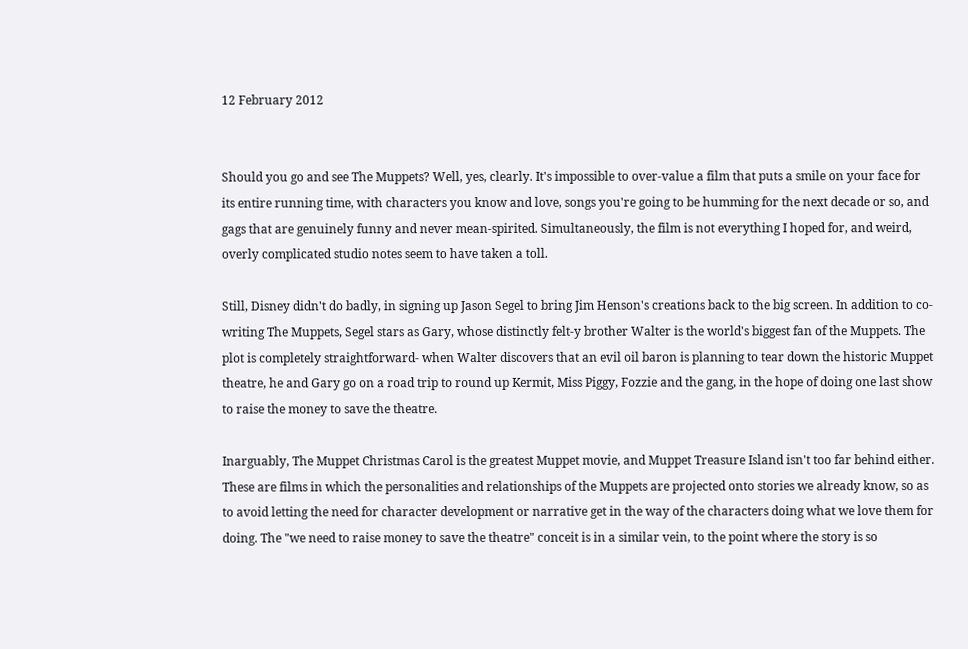12 February 2012


Should you go and see The Muppets? Well, yes, clearly. It's impossible to over-value a film that puts a smile on your face for its entire running time, with characters you know and love, songs you're going to be humming for the next decade or so, and gags that are genuinely funny and never mean-spirited. Simultaneously, the film is not everything I hoped for, and weird, overly complicated studio notes seem to have taken a toll.

Still, Disney didn't do badly, in signing up Jason Segel to bring Jim Henson's creations back to the big screen. In addition to co-writing The Muppets, Segel stars as Gary, whose distinctly felt-y brother Walter is the world's biggest fan of the Muppets. The plot is completely straightforward- when Walter discovers that an evil oil baron is planning to tear down the historic Muppet theatre, he and Gary go on a road trip to round up Kermit, Miss Piggy, Fozzie and the gang, in the hope of doing one last show to raise the money to save the theatre.

Inarguably, The Muppet Christmas Carol is the greatest Muppet movie, and Muppet Treasure Island isn't too far behind either. These are films in which the personalities and relationships of the Muppets are projected onto stories we already know, so as to avoid letting the need for character development or narrative get in the way of the characters doing what we love them for doing. The "we need to raise money to save the theatre" conceit is in a similar vein, to the point where the story is so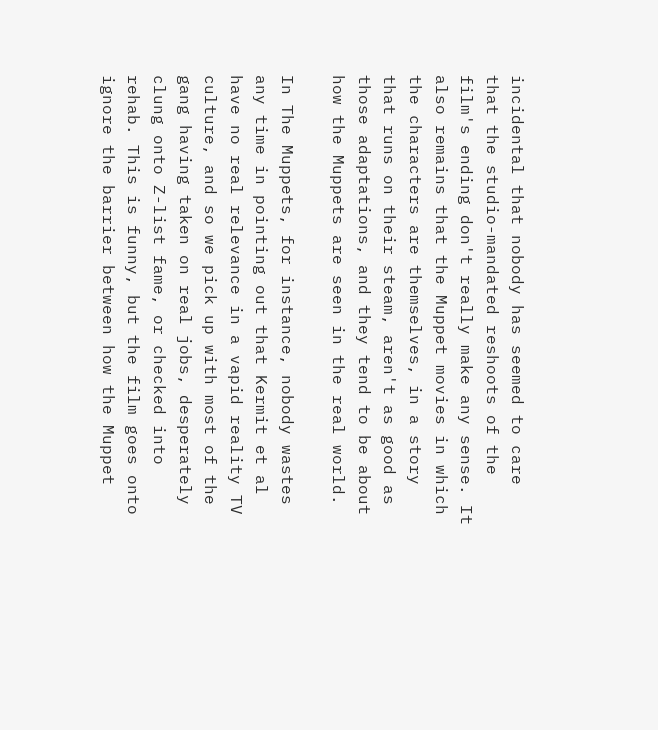incidental that nobody has seemed to care that the studio-mandated reshoots of the film's ending don't really make any sense. It also remains that the Muppet movies in which the characters are themselves, in a story that runs on their steam, aren't as good as those adaptations, and they tend to be about how the Muppets are seen in the real world.

In The Muppets, for instance, nobody wastes any time in pointing out that Kermit et al have no real relevance in a vapid reality TV culture, and so we pick up with most of the gang having taken on real jobs, desperately clung onto Z-list fame, or checked into rehab. This is funny, but the film goes onto ignore the barrier between how the Muppet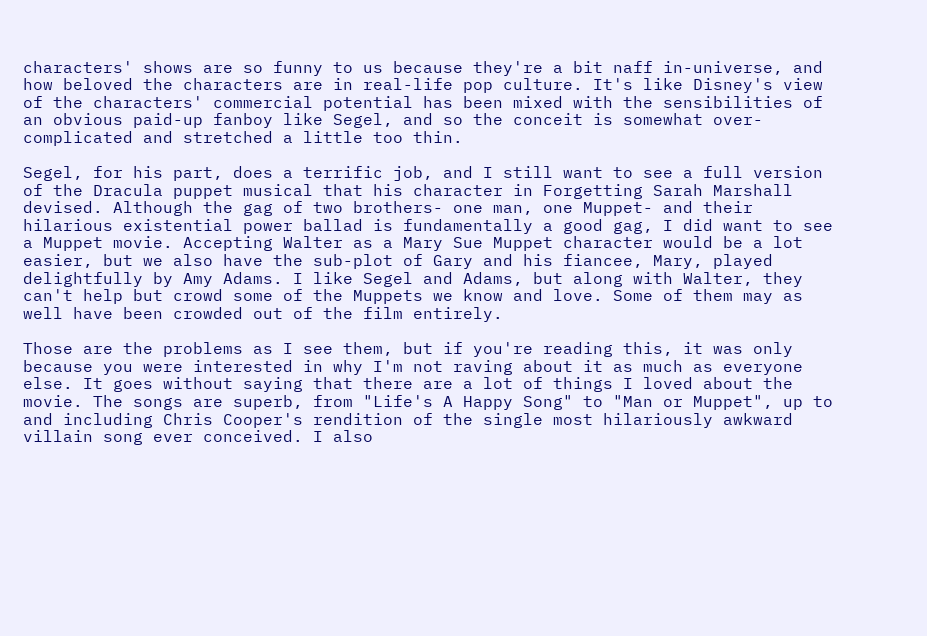characters' shows are so funny to us because they're a bit naff in-universe, and how beloved the characters are in real-life pop culture. It's like Disney's view of the characters' commercial potential has been mixed with the sensibilities of an obvious paid-up fanboy like Segel, and so the conceit is somewhat over-complicated and stretched a little too thin.

Segel, for his part, does a terrific job, and I still want to see a full version of the Dracula puppet musical that his character in Forgetting Sarah Marshall devised. Although the gag of two brothers- one man, one Muppet- and their hilarious existential power ballad is fundamentally a good gag, I did want to see a Muppet movie. Accepting Walter as a Mary Sue Muppet character would be a lot easier, but we also have the sub-plot of Gary and his fiancee, Mary, played delightfully by Amy Adams. I like Segel and Adams, but along with Walter, they can't help but crowd some of the Muppets we know and love. Some of them may as well have been crowded out of the film entirely.

Those are the problems as I see them, but if you're reading this, it was only because you were interested in why I'm not raving about it as much as everyone else. It goes without saying that there are a lot of things I loved about the movie. The songs are superb, from "Life's A Happy Song" to "Man or Muppet", up to and including Chris Cooper's rendition of the single most hilariously awkward villain song ever conceived. I also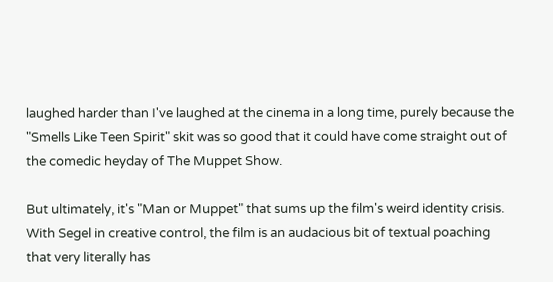laughed harder than I've laughed at the cinema in a long time, purely because the "Smells Like Teen Spirit" skit was so good that it could have come straight out of the comedic heyday of The Muppet Show.

But ultimately, it's "Man or Muppet" that sums up the film's weird identity crisis. With Segel in creative control, the film is an audacious bit of textual poaching that very literally has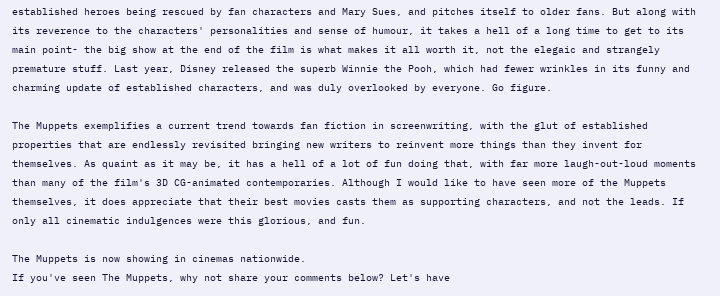established heroes being rescued by fan characters and Mary Sues, and pitches itself to older fans. But along with its reverence to the characters' personalities and sense of humour, it takes a hell of a long time to get to its main point- the big show at the end of the film is what makes it all worth it, not the elegaic and strangely premature stuff. Last year, Disney released the superb Winnie the Pooh, which had fewer wrinkles in its funny and charming update of established characters, and was duly overlooked by everyone. Go figure.

The Muppets exemplifies a current trend towards fan fiction in screenwriting, with the glut of established properties that are endlessly revisited bringing new writers to reinvent more things than they invent for themselves. As quaint as it may be, it has a hell of a lot of fun doing that, with far more laugh-out-loud moments than many of the film's 3D CG-animated contemporaries. Although I would like to have seen more of the Muppets themselves, it does appreciate that their best movies casts them as supporting characters, and not the leads. If only all cinematic indulgences were this glorious, and fun.

The Muppets is now showing in cinemas nationwide.
If you've seen The Muppets, why not share your comments below? Let's have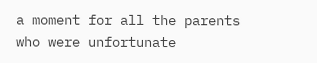a moment for all the parents who were unfortunate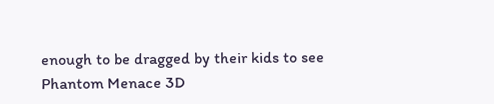enough to be dragged by their kids to see Phantom Menace 3D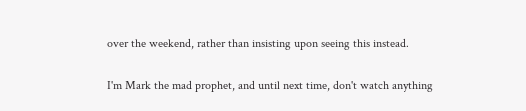over the weekend, rather than insisting upon seeing this instead.

I'm Mark the mad prophet, and until next time, don't watch anything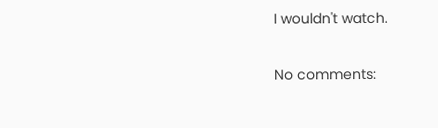I wouldn't watch.

No comments: